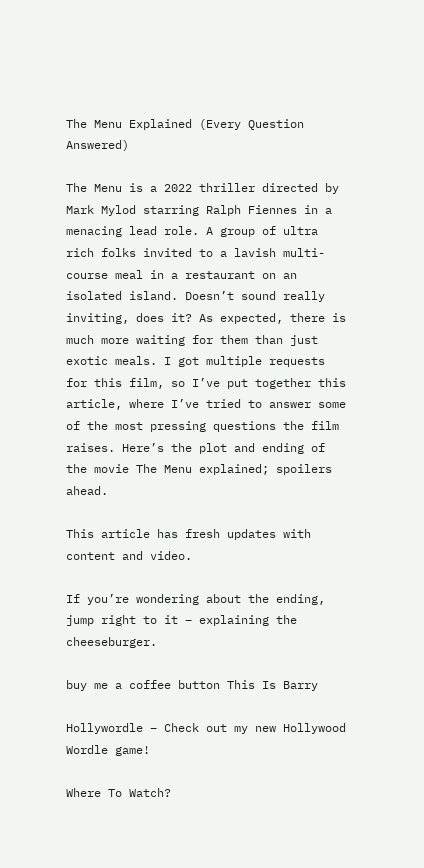The Menu Explained (Every Question Answered)

The Menu is a 2022 thriller directed by Mark Mylod starring Ralph Fiennes in a menacing lead role. A group of ultra rich folks invited to a lavish multi-course meal in a restaurant on an isolated island. Doesn’t sound really inviting, does it? As expected, there is much more waiting for them than just exotic meals. I got multiple requests for this film, so I’ve put together this article, where I’ve tried to answer some of the most pressing questions the film raises. Here’s the plot and ending of the movie The Menu explained; spoilers ahead.

This article has fresh updates with content and video.

If you’re wondering about the ending, jump right to it – explaining the cheeseburger.

buy me a coffee button This Is Barry

Hollywordle – Check out my new Hollywood Wordle game!

Where To Watch?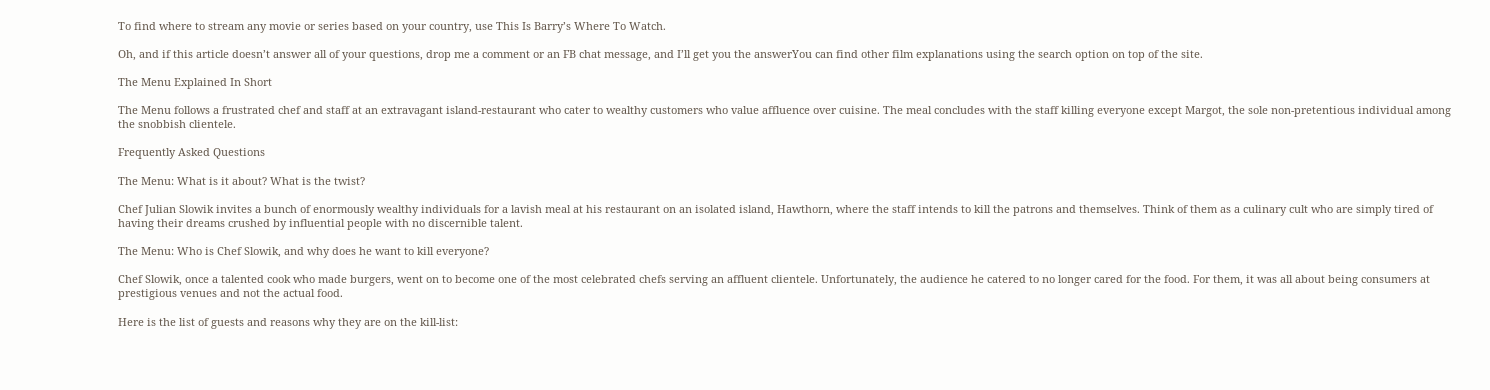To find where to stream any movie or series based on your country, use This Is Barry’s Where To Watch.

Oh, and if this article doesn’t answer all of your questions, drop me a comment or an FB chat message, and I’ll get you the answerYou can find other film explanations using the search option on top of the site.

The Menu Explained In Short

The Menu follows a frustrated chef and staff at an extravagant island-restaurant who cater to wealthy customers who value affluence over cuisine. The meal concludes with the staff killing everyone except Margot, the sole non-pretentious individual among the snobbish clientele.

Frequently Asked Questions

The Menu: What is it about? What is the twist?

Chef Julian Slowik invites a bunch of enormously wealthy individuals for a lavish meal at his restaurant on an isolated island, Hawthorn, where the staff intends to kill the patrons and themselves. Think of them as a culinary cult who are simply tired of having their dreams crushed by influential people with no discernible talent.

The Menu: Who is Chef Slowik, and why does he want to kill everyone?

Chef Slowik, once a talented cook who made burgers, went on to become one of the most celebrated chefs serving an affluent clientele. Unfortunately, the audience he catered to no longer cared for the food. For them, it was all about being consumers at prestigious venues and not the actual food.

Here is the list of guests and reasons why they are on the kill-list: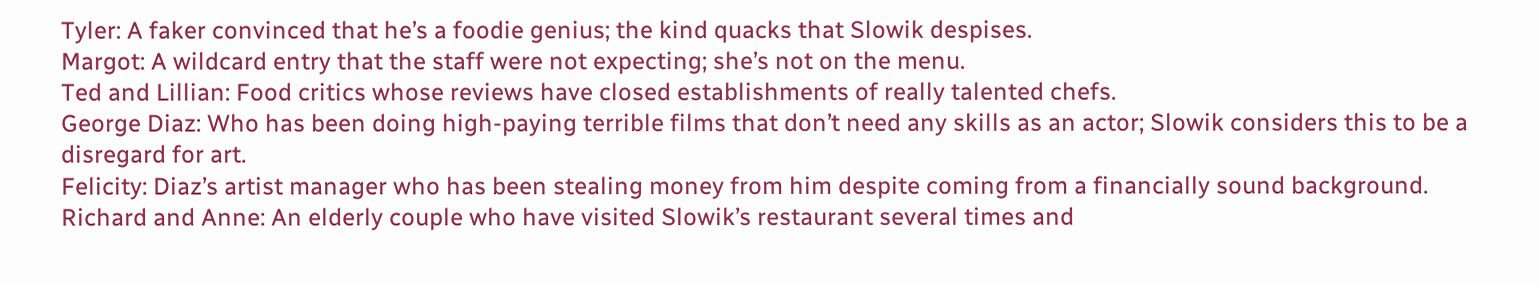Tyler: A faker convinced that he’s a foodie genius; the kind quacks that Slowik despises.
Margot: A wildcard entry that the staff were not expecting; she’s not on the menu.
Ted and Lillian: Food critics whose reviews have closed establishments of really talented chefs.
George Diaz: Who has been doing high-paying terrible films that don’t need any skills as an actor; Slowik considers this to be a disregard for art.
Felicity: Diaz’s artist manager who has been stealing money from him despite coming from a financially sound background.
Richard and Anne: An elderly couple who have visited Slowik’s restaurant several times and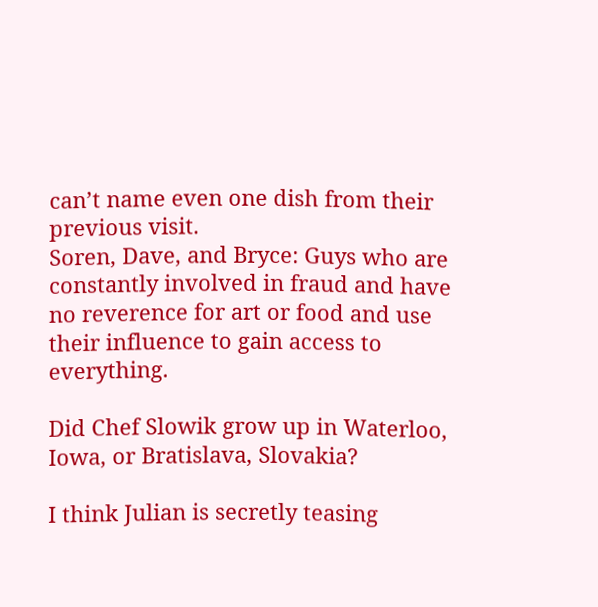can’t name even one dish from their previous visit.
Soren, Dave, and Bryce: Guys who are constantly involved in fraud and have no reverence for art or food and use their influence to gain access to everything.

Did Chef Slowik grow up in Waterloo, Iowa, or Bratislava, Slovakia?

I think Julian is secretly teasing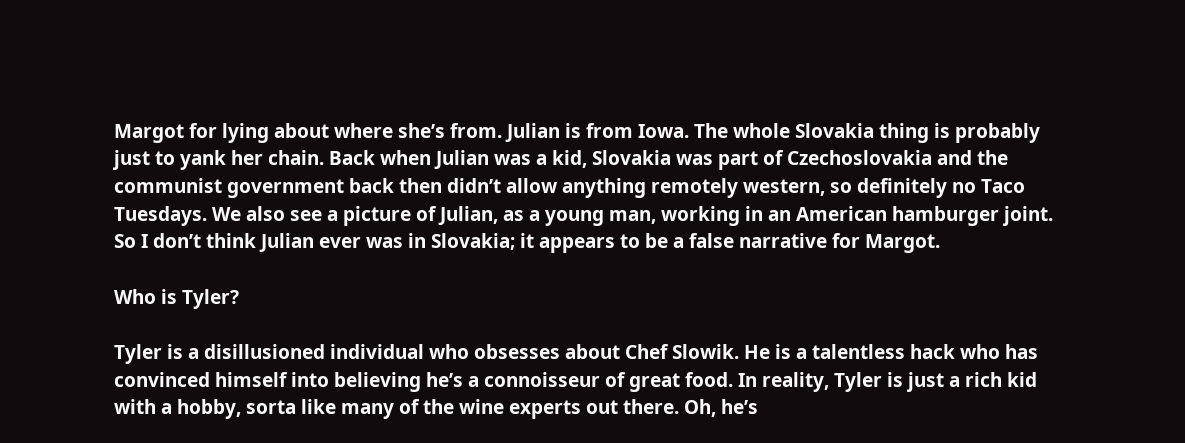Margot for lying about where she’s from. Julian is from Iowa. The whole Slovakia thing is probably just to yank her chain. Back when Julian was a kid, Slovakia was part of Czechoslovakia and the communist government back then didn’t allow anything remotely western, so definitely no Taco Tuesdays. We also see a picture of Julian, as a young man, working in an American hamburger joint. So I don’t think Julian ever was in Slovakia; it appears to be a false narrative for Margot.

Who is Tyler?

Tyler is a disillusioned individual who obsesses about Chef Slowik. He is a talentless hack who has convinced himself into believing he’s a connoisseur of great food. In reality, Tyler is just a rich kid with a hobby, sorta like many of the wine experts out there. Oh, he’s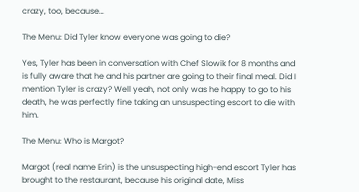crazy, too, because…

The Menu: Did Tyler know everyone was going to die?

Yes, Tyler has been in conversation with Chef Slowik for 8 months and is fully aware that he and his partner are going to their final meal. Did I mention Tyler is crazy? Well yeah, not only was he happy to go to his death, he was perfectly fine taking an unsuspecting escort to die with him.

The Menu: Who is Margot?

Margot (real name Erin) is the unsuspecting high-end escort Tyler has brought to the restaurant, because his original date, Miss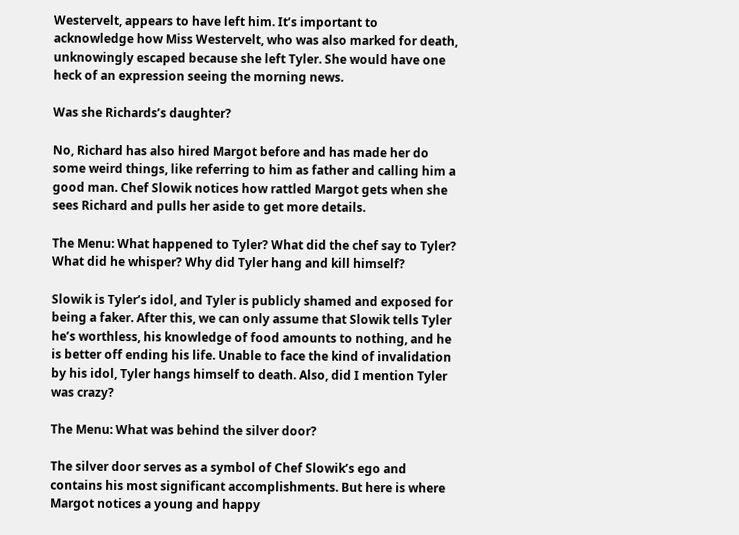Westervelt, appears to have left him. It’s important to acknowledge how Miss Westervelt, who was also marked for death, unknowingly escaped because she left Tyler. She would have one heck of an expression seeing the morning news.

Was she Richards’s daughter?

No, Richard has also hired Margot before and has made her do some weird things, like referring to him as father and calling him a good man. Chef Slowik notices how rattled Margot gets when she sees Richard and pulls her aside to get more details.

The Menu: What happened to Tyler? What did the chef say to Tyler? What did he whisper? Why did Tyler hang and kill himself?

Slowik is Tyler’s idol, and Tyler is publicly shamed and exposed for being a faker. After this, we can only assume that Slowik tells Tyler he’s worthless, his knowledge of food amounts to nothing, and he is better off ending his life. Unable to face the kind of invalidation by his idol, Tyler hangs himself to death. Also, did I mention Tyler was crazy?

The Menu: What was behind the silver door?

The silver door serves as a symbol of Chef Slowik’s ego and contains his most significant accomplishments. But here is where Margot notices a young and happy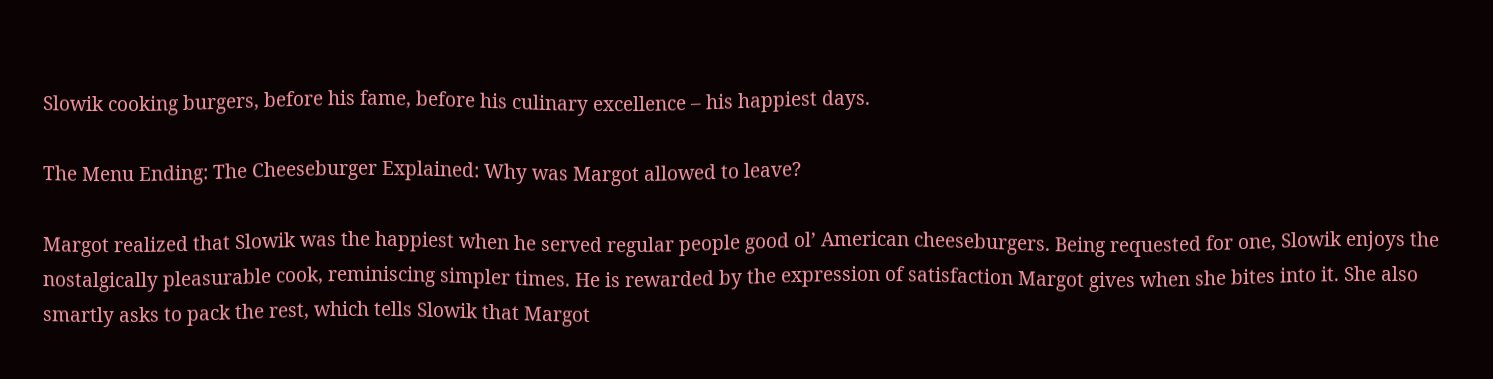Slowik cooking burgers, before his fame, before his culinary excellence – his happiest days.

The Menu Ending: The Cheeseburger Explained: Why was Margot allowed to leave?

Margot realized that Slowik was the happiest when he served regular people good ol’ American cheeseburgers. Being requested for one, Slowik enjoys the nostalgically pleasurable cook, reminiscing simpler times. He is rewarded by the expression of satisfaction Margot gives when she bites into it. She also smartly asks to pack the rest, which tells Slowik that Margot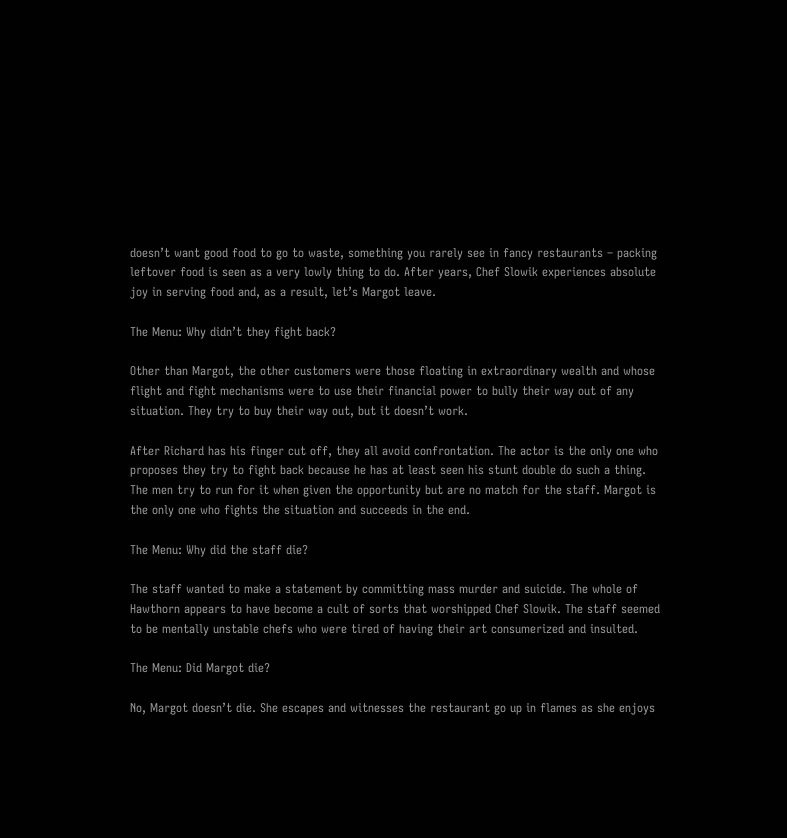doesn’t want good food to go to waste, something you rarely see in fancy restaurants – packing leftover food is seen as a very lowly thing to do. After years, Chef Slowik experiences absolute joy in serving food and, as a result, let’s Margot leave.

The Menu: Why didn’t they fight back?

Other than Margot, the other customers were those floating in extraordinary wealth and whose flight and fight mechanisms were to use their financial power to bully their way out of any situation. They try to buy their way out, but it doesn’t work.

After Richard has his finger cut off, they all avoid confrontation. The actor is the only one who proposes they try to fight back because he has at least seen his stunt double do such a thing. The men try to run for it when given the opportunity but are no match for the staff. Margot is the only one who fights the situation and succeeds in the end.

The Menu: Why did the staff die?

The staff wanted to make a statement by committing mass murder and suicide. The whole of Hawthorn appears to have become a cult of sorts that worshipped Chef Slowik. The staff seemed to be mentally unstable chefs who were tired of having their art consumerized and insulted.

The Menu: Did Margot die?

No, Margot doesn’t die. She escapes and witnesses the restaurant go up in flames as she enjoys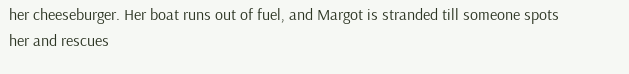her cheeseburger. Her boat runs out of fuel, and Margot is stranded till someone spots her and rescues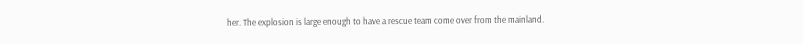her. The explosion is large enough to have a rescue team come over from the mainland.